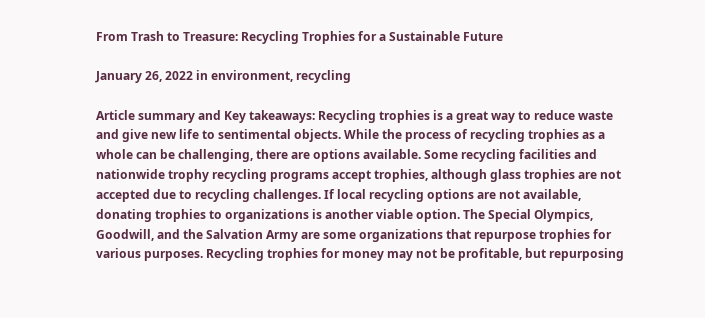From Trash to Treasure: Recycling Trophies for a Sustainable Future

January 26, 2022 in environment, recycling

Article summary and Key takeaways: Recycling trophies is a great way to reduce waste and give new life to sentimental objects. While the process of recycling trophies as a whole can be challenging, there are options available. Some recycling facilities and nationwide trophy recycling programs accept trophies, although glass trophies are not accepted due to recycling challenges. If local recycling options are not available, donating trophies to organizations is another viable option. The Special Olympics, Goodwill, and the Salvation Army are some organizations that repurpose trophies for various purposes. Recycling trophies for money may not be profitable, but repurposing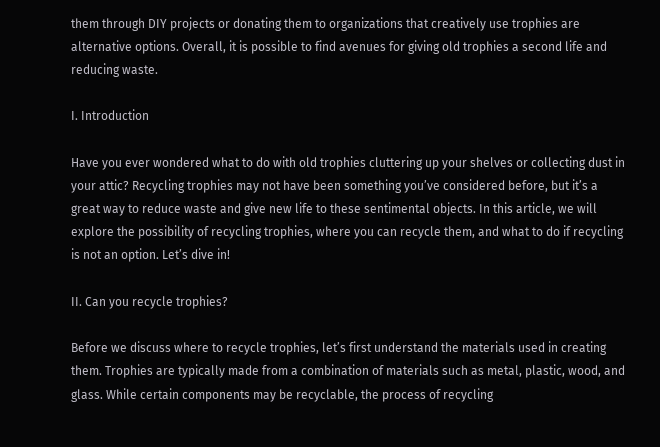them through DIY projects or donating them to organizations that creatively use trophies are alternative options. Overall, it is possible to find avenues for giving old trophies a second life and reducing waste.

I. Introduction

Have you ever wondered what to do with old trophies cluttering up your shelves or collecting dust in your attic? Recycling trophies may not have been something you’ve considered before, but it’s a great way to reduce waste and give new life to these sentimental objects. In this article, we will explore the possibility of recycling trophies, where you can recycle them, and what to do if recycling is not an option. Let’s dive in!

II. Can you recycle trophies?

Before we discuss where to recycle trophies, let’s first understand the materials used in creating them. Trophies are typically made from a combination of materials such as metal, plastic, wood, and glass. While certain components may be recyclable, the process of recycling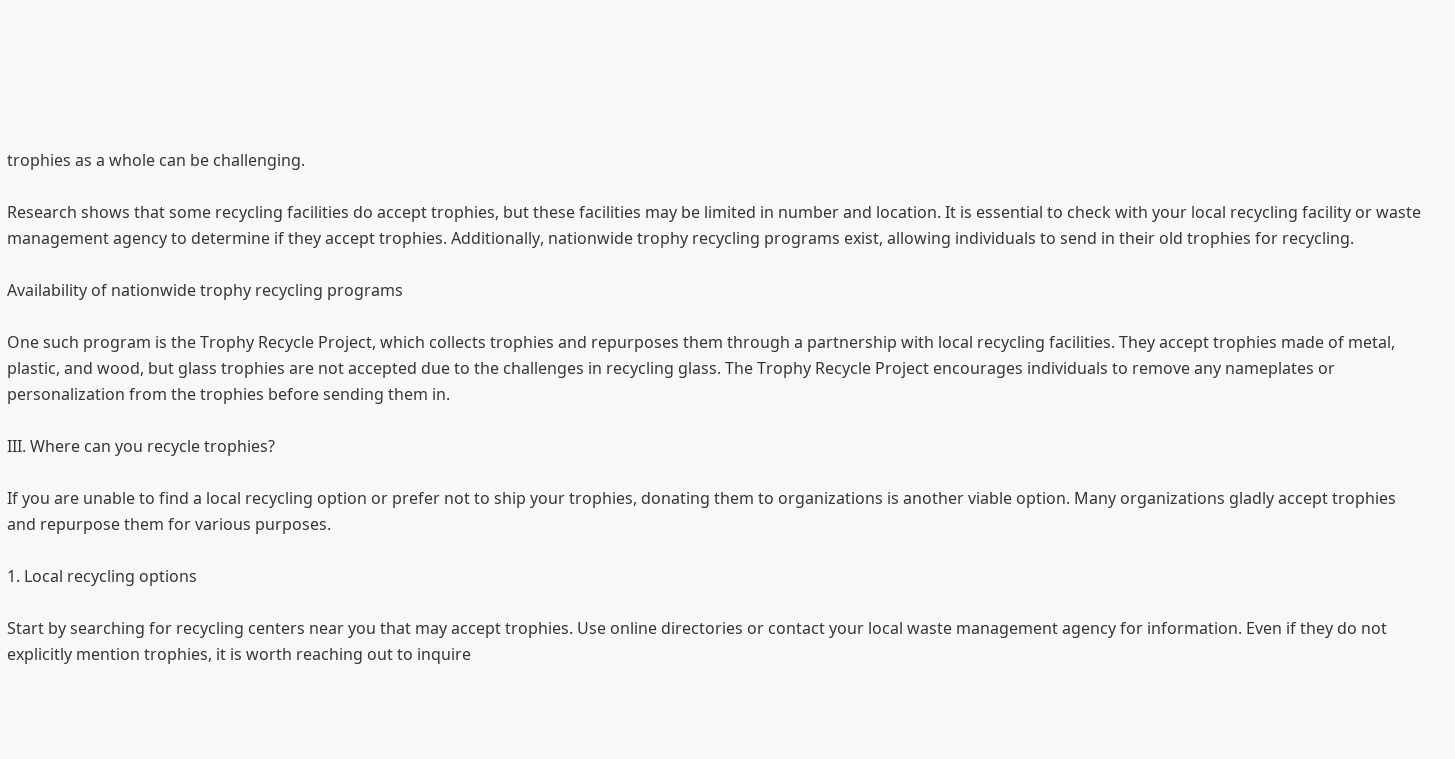trophies as a whole can be challenging.

Research shows that some recycling facilities do accept trophies, but these facilities may be limited in number and location. It is essential to check with your local recycling facility or waste management agency to determine if they accept trophies. Additionally, nationwide trophy recycling programs exist, allowing individuals to send in their old trophies for recycling.

Availability of nationwide trophy recycling programs

One such program is the Trophy Recycle Project, which collects trophies and repurposes them through a partnership with local recycling facilities. They accept trophies made of metal, plastic, and wood, but glass trophies are not accepted due to the challenges in recycling glass. The Trophy Recycle Project encourages individuals to remove any nameplates or personalization from the trophies before sending them in.

III. Where can you recycle trophies?

If you are unable to find a local recycling option or prefer not to ship your trophies, donating them to organizations is another viable option. Many organizations gladly accept trophies and repurpose them for various purposes.

1. Local recycling options

Start by searching for recycling centers near you that may accept trophies. Use online directories or contact your local waste management agency for information. Even if they do not explicitly mention trophies, it is worth reaching out to inquire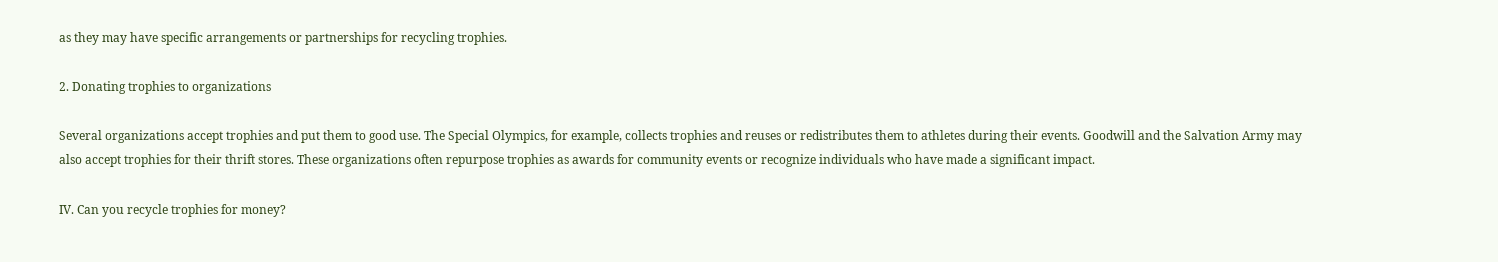as they may have specific arrangements or partnerships for recycling trophies.

2. Donating trophies to organizations

Several organizations accept trophies and put them to good use. The Special Olympics, for example, collects trophies and reuses or redistributes them to athletes during their events. Goodwill and the Salvation Army may also accept trophies for their thrift stores. These organizations often repurpose trophies as awards for community events or recognize individuals who have made a significant impact.

IV. Can you recycle trophies for money?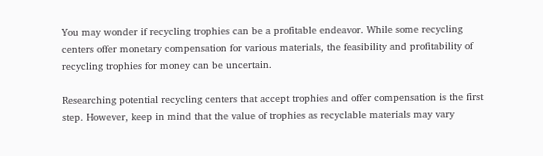You may wonder if recycling trophies can be a profitable endeavor. While some recycling centers offer monetary compensation for various materials, the feasibility and profitability of recycling trophies for money can be uncertain.

Researching potential recycling centers that accept trophies and offer compensation is the first step. However, keep in mind that the value of trophies as recyclable materials may vary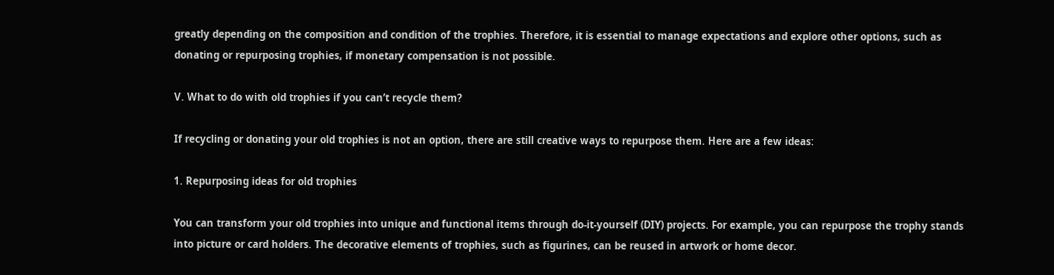greatly depending on the composition and condition of the trophies. Therefore, it is essential to manage expectations and explore other options, such as donating or repurposing trophies, if monetary compensation is not possible.

V. What to do with old trophies if you can’t recycle them?

If recycling or donating your old trophies is not an option, there are still creative ways to repurpose them. Here are a few ideas:

1. Repurposing ideas for old trophies

You can transform your old trophies into unique and functional items through do-it-yourself (DIY) projects. For example, you can repurpose the trophy stands into picture or card holders. The decorative elements of trophies, such as figurines, can be reused in artwork or home decor.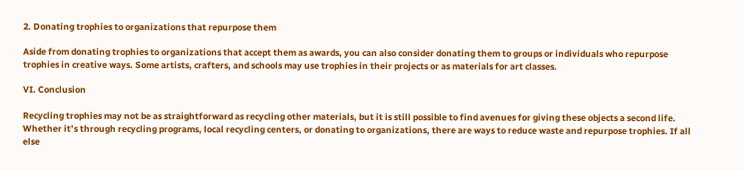2. Donating trophies to organizations that repurpose them

Aside from donating trophies to organizations that accept them as awards, you can also consider donating them to groups or individuals who repurpose trophies in creative ways. Some artists, crafters, and schools may use trophies in their projects or as materials for art classes.

VI. Conclusion

Recycling trophies may not be as straightforward as recycling other materials, but it is still possible to find avenues for giving these objects a second life. Whether it’s through recycling programs, local recycling centers, or donating to organizations, there are ways to reduce waste and repurpose trophies. If all else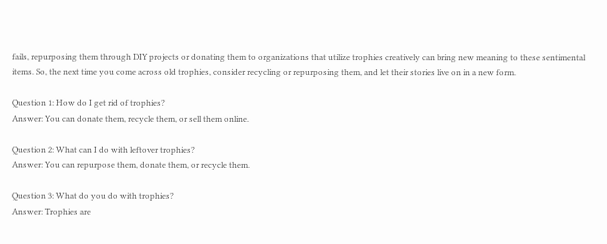fails, repurposing them through DIY projects or donating them to organizations that utilize trophies creatively can bring new meaning to these sentimental items. So, the next time you come across old trophies, consider recycling or repurposing them, and let their stories live on in a new form.

Question 1: How do I get rid of trophies?
Answer: You can donate them, recycle them, or sell them online.

Question 2: What can I do with leftover trophies?
Answer: You can repurpose them, donate them, or recycle them.

Question 3: What do you do with trophies?
Answer: Trophies are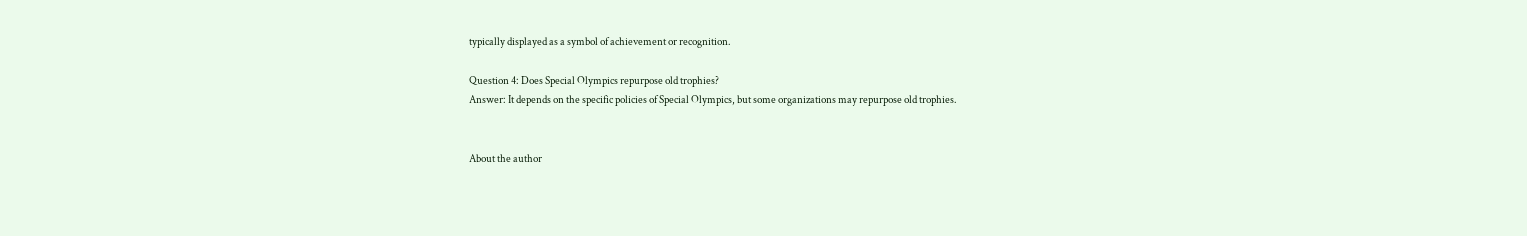typically displayed as a symbol of achievement or recognition.

Question 4: Does Special Olympics repurpose old trophies?
Answer: It depends on the specific policies of Special Olympics, but some organizations may repurpose old trophies.


About the author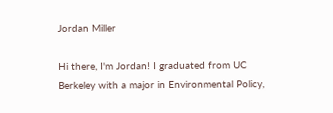Jordan Miller

Hi there, I'm Jordan! I graduated from UC Berkeley with a major in Environmental Policy,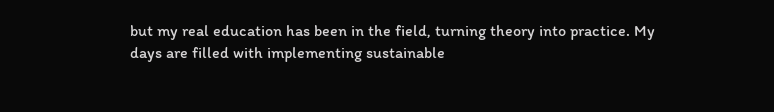but my real education has been in the field, turning theory into practice. My days are filled with implementing sustainable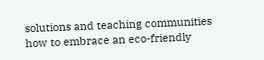solutions and teaching communities how to embrace an eco-friendly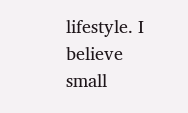lifestyle. I believe small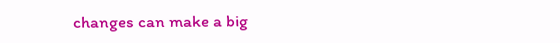changes can make a big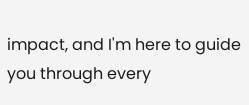impact, and I'm here to guide you through every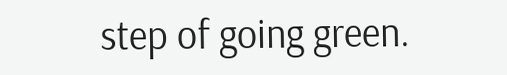step of going green.